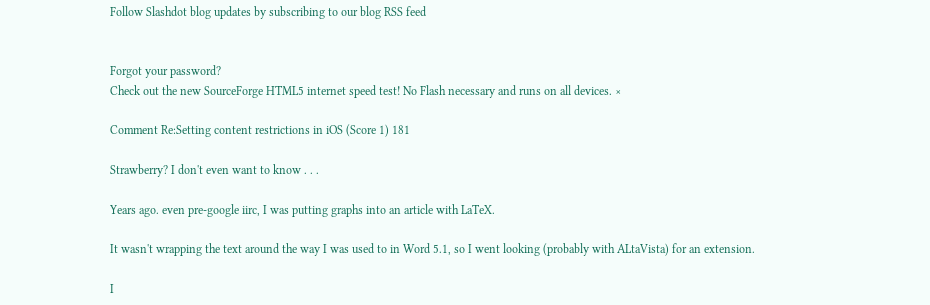Follow Slashdot blog updates by subscribing to our blog RSS feed


Forgot your password?
Check out the new SourceForge HTML5 internet speed test! No Flash necessary and runs on all devices. ×

Comment Re:Setting content restrictions in iOS (Score 1) 181

Strawberry? I don't even want to know . . .

Years ago. even pre-google iirc, I was putting graphs into an article with LaTeX.

It wasn't wrapping the text around the way I was used to in Word 5.1, so I went looking (probably with ALtaVista) for an extension.

I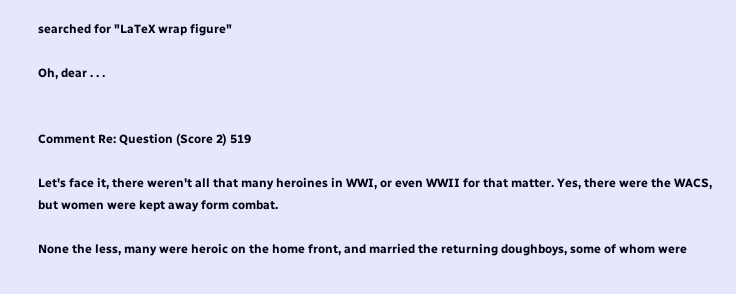searched for "LaTeX wrap figure"

Oh, dear . . .


Comment Re: Question (Score 2) 519

Let's face it, there weren't all that many heroines in WWI, or even WWII for that matter. Yes, there were the WACS, but women were kept away form combat.

None the less, many were heroic on the home front, and married the returning doughboys, some of whom were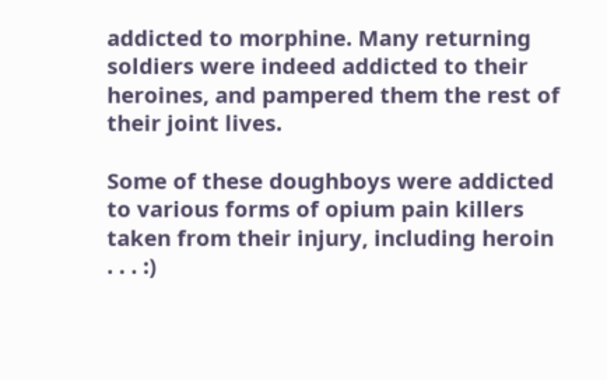addicted to morphine. Many returning soldiers were indeed addicted to their heroines, and pampered them the rest of their joint lives.

Some of these doughboys were addicted to various forms of opium pain killers taken from their injury, including heroin . . . :)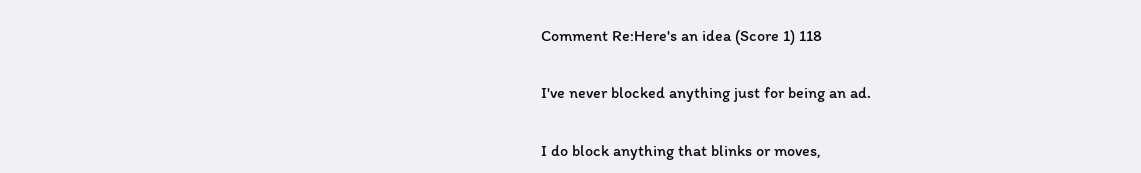Comment Re:Here's an idea (Score 1) 118

I've never blocked anything just for being an ad.

I do block anything that blinks or moves,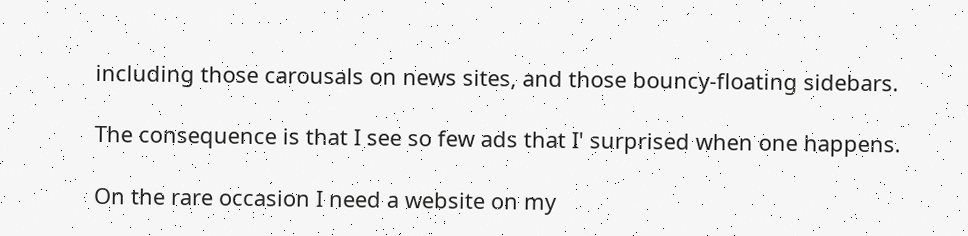including those carousals on news sites, and those bouncy-floating sidebars.

The consequence is that I see so few ads that I' surprised when one happens.

On the rare occasion I need a website on my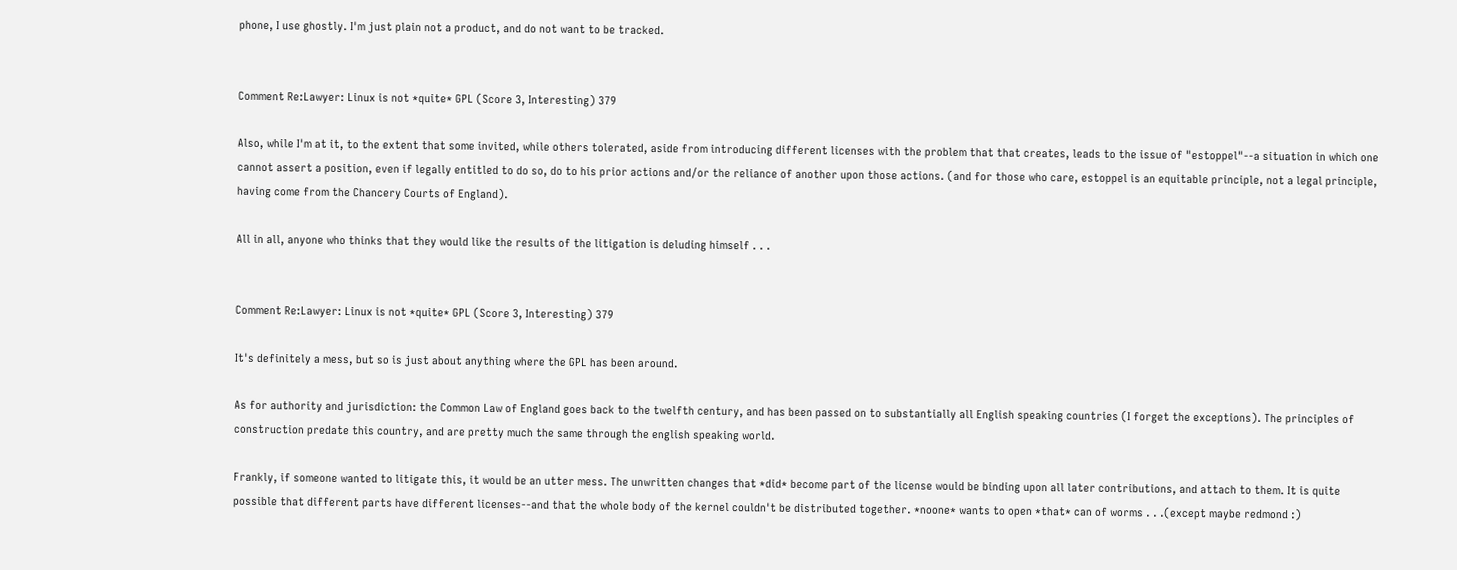phone, I use ghostly. I'm just plain not a product, and do not want to be tracked.


Comment Re:Lawyer: Linux is not *quite* GPL (Score 3, Interesting) 379

Also, while I'm at it, to the extent that some invited, while others tolerated, aside from introducing different licenses with the problem that that creates, leads to the issue of "estoppel"--a situation in which one cannot assert a position, even if legally entitled to do so, do to his prior actions and/or the reliance of another upon those actions. (and for those who care, estoppel is an equitable principle, not a legal principle, having come from the Chancery Courts of England).

All in all, anyone who thinks that they would like the results of the litigation is deluding himself . . .


Comment Re:Lawyer: Linux is not *quite* GPL (Score 3, Interesting) 379

It's definitely a mess, but so is just about anything where the GPL has been around.

As for authority and jurisdiction: the Common Law of England goes back to the twelfth century, and has been passed on to substantially all English speaking countries (I forget the exceptions). The principles of construction predate this country, and are pretty much the same through the english speaking world.

Frankly, if someone wanted to litigate this, it would be an utter mess. The unwritten changes that *did* become part of the license would be binding upon all later contributions, and attach to them. It is quite possible that different parts have different licenses--and that the whole body of the kernel couldn't be distributed together. *noone* wants to open *that* can of worms . . .(except maybe redmond :)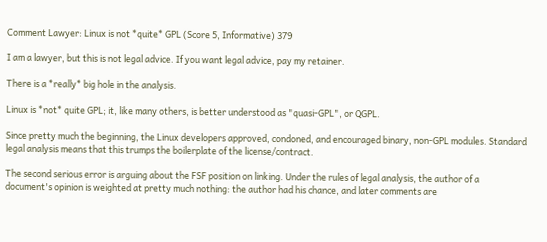Comment Lawyer: Linux is not *quite* GPL (Score 5, Informative) 379

I am a lawyer, but this is not legal advice. If you want legal advice, pay my retainer.

There is a *really* big hole in the analysis.

Linux is *not* quite GPL; it, like many others, is better understood as "quasi-GPL", or QGPL.

Since pretty much the beginning, the Linux developers approved, condoned, and encouraged binary, non-GPL modules. Standard legal analysis means that this trumps the boilerplate of the license/contract.

The second serious error is arguing about the FSF position on linking. Under the rules of legal analysis, the author of a document's opinion is weighted at pretty much nothing: the author had his chance, and later comments are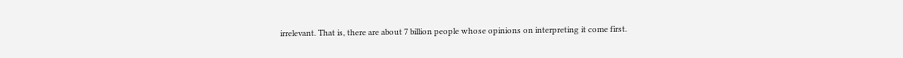irrelevant. That is, there are about 7 billion people whose opinions on interpreting it come first.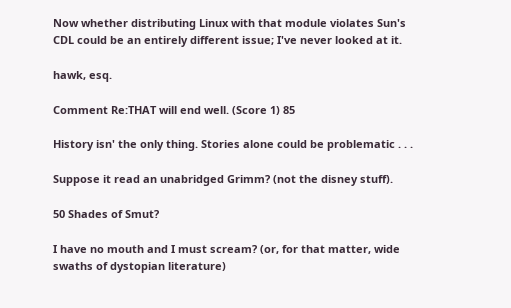Now whether distributing Linux with that module violates Sun's CDL could be an entirely different issue; I've never looked at it.

hawk, esq.

Comment Re:THAT will end well. (Score 1) 85

History isn' the only thing. Stories alone could be problematic . . .

Suppose it read an unabridged Grimm? (not the disney stuff).

50 Shades of Smut?

I have no mouth and I must scream? (or, for that matter, wide swaths of dystopian literature)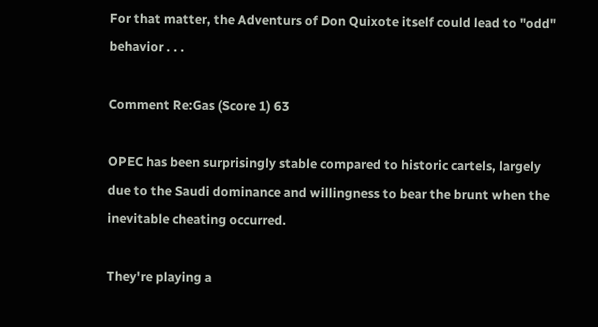For that matter, the Adventurs of Don Quixote itself could lead to "odd" behavior . . .

Comment Re:Gas (Score 1) 63

OPEC has been surprisingly stable compared to historic cartels, largely due to the Saudi dominance and willingness to bear the brunt when the inevitable cheating occurred.

They're playing a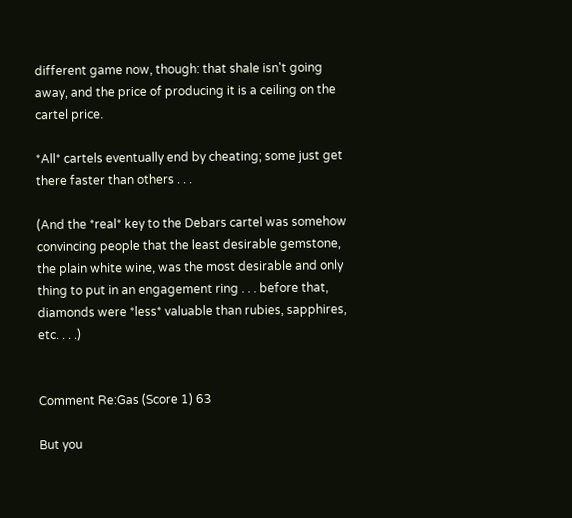different game now, though: that shale isn't going away, and the price of producing it is a ceiling on the cartel price.

*All* cartels eventually end by cheating; some just get there faster than others . . .

(And the *real* key to the Debars cartel was somehow convincing people that the least desirable gemstone, the plain white wine, was the most desirable and only thing to put in an engagement ring . . . before that, diamonds were *less* valuable than rubies, sapphires, etc. . . .)


Comment Re:Gas (Score 1) 63

But you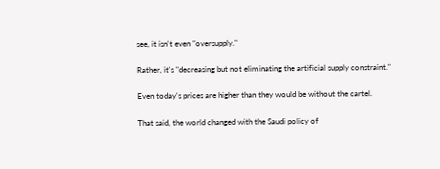see, it isn't even "oversupply."

Rather, it's "decreasing but not eliminating the artificial supply constraint."

Even today's prices are higher than they would be without the cartel.

That said, the world changed with the Saudi policy of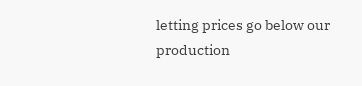letting prices go below our production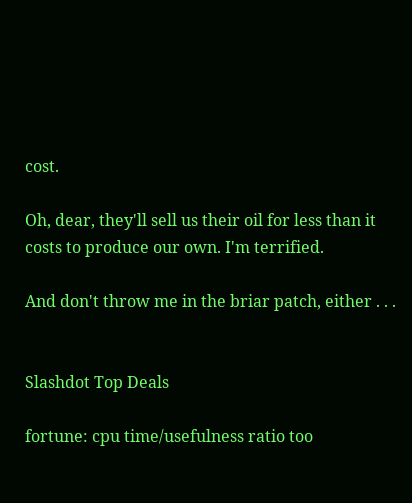cost.

Oh, dear, they'll sell us their oil for less than it costs to produce our own. I'm terrified.

And don't throw me in the briar patch, either . . .


Slashdot Top Deals

fortune: cpu time/usefulness ratio too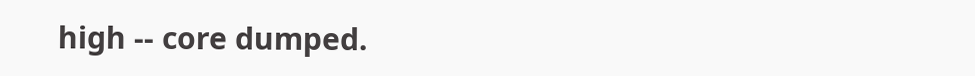high -- core dumped.